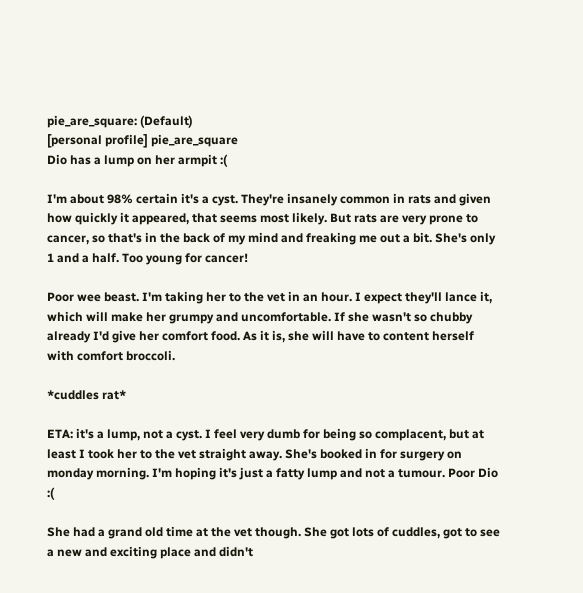pie_are_square: (Default)
[personal profile] pie_are_square
Dio has a lump on her armpit :(

I'm about 98% certain it's a cyst. They're insanely common in rats and given how quickly it appeared, that seems most likely. But rats are very prone to cancer, so that's in the back of my mind and freaking me out a bit. She's only 1 and a half. Too young for cancer!

Poor wee beast. I'm taking her to the vet in an hour. I expect they'll lance it, which will make her grumpy and uncomfortable. If she wasn't so chubby already I'd give her comfort food. As it is, she will have to content herself with comfort broccoli.

*cuddles rat*

ETA: it's a lump, not a cyst. I feel very dumb for being so complacent, but at least I took her to the vet straight away. She's booked in for surgery on monday morning. I'm hoping it's just a fatty lump and not a tumour. Poor Dio :(

She had a grand old time at the vet though. She got lots of cuddles, got to see a new and exciting place and didn't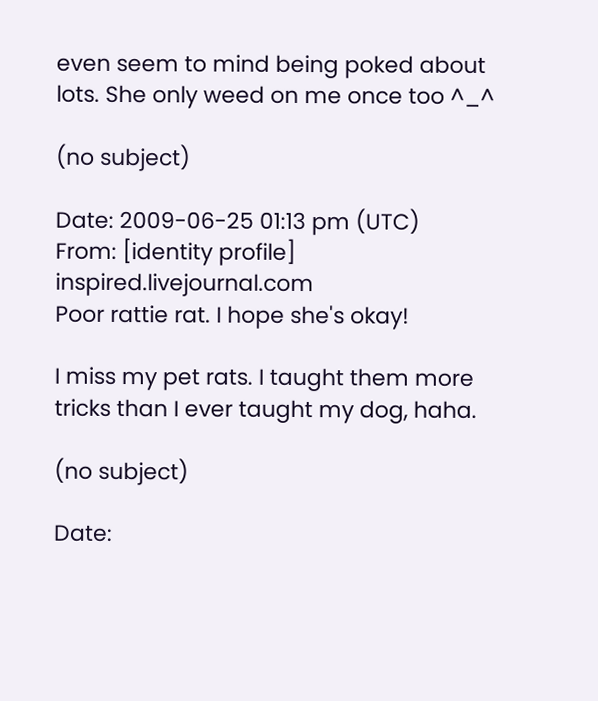even seem to mind being poked about lots. She only weed on me once too ^_^

(no subject)

Date: 2009-06-25 01:13 pm (UTC)
From: [identity profile] inspired.livejournal.com
Poor rattie rat. I hope she's okay!

I miss my pet rats. I taught them more tricks than I ever taught my dog, haha.

(no subject)

Date: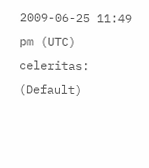2009-06-25 11:49 pm (UTC)
celeritas: (Default)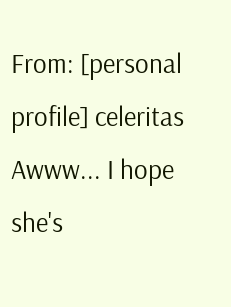From: [personal profile] celeritas
Awww... I hope she's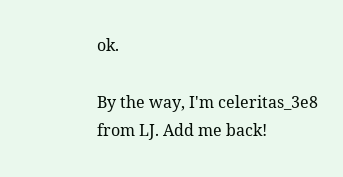ok.

By the way, I'm celeritas_3e8 from LJ. Add me back!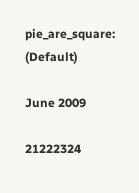pie_are_square: (Default)

June 2009

21222324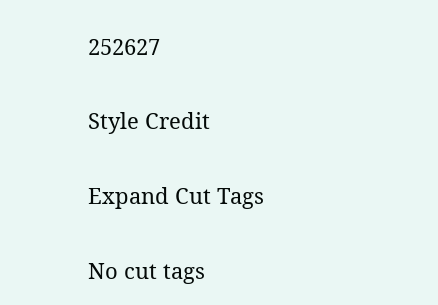252627

Style Credit

Expand Cut Tags

No cut tags